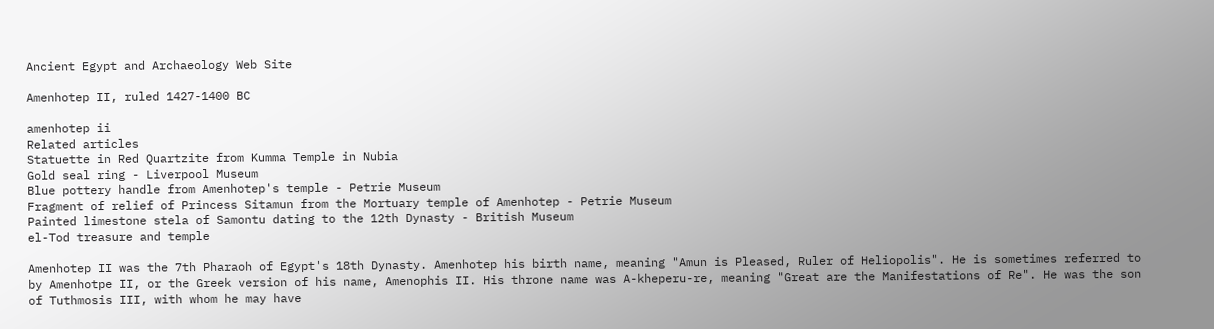Ancient Egypt and Archaeology Web Site

Amenhotep II, ruled 1427-1400 BC

amenhotep ii
Related articles
Statuette in Red Quartzite from Kumma Temple in Nubia
Gold seal ring - Liverpool Museum
Blue pottery handle from Amenhotep's temple - Petrie Museum
Fragment of relief of Princess Sitamun from the Mortuary temple of Amenhotep - Petrie Museum
Painted limestone stela of Samontu dating to the 12th Dynasty - British Museum
el-Tod treasure and temple

Amenhotep II was the 7th Pharaoh of Egypt's 18th Dynasty. Amenhotep his birth name, meaning "Amun is Pleased, Ruler of Heliopolis". He is sometimes referred to by Amenhotpe II, or the Greek version of his name, Amenophis II. His throne name was A-kheperu-re, meaning "Great are the Manifestations of Re". He was the son of Tuthmosis III, with whom he may have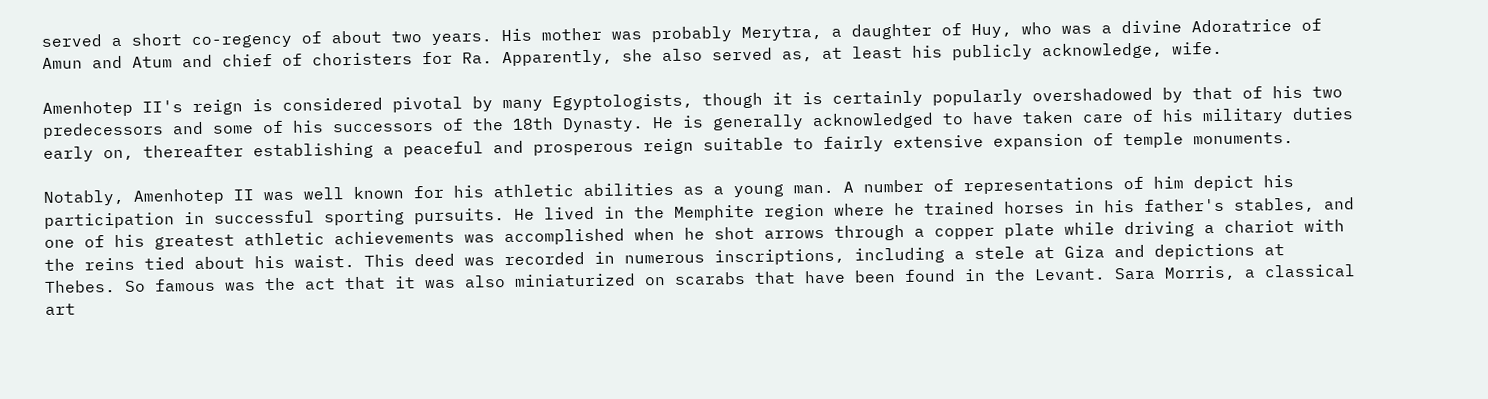served a short co-regency of about two years. His mother was probably Merytra, a daughter of Huy, who was a divine Adoratrice of Amun and Atum and chief of choristers for Ra. Apparently, she also served as, at least his publicly acknowledge, wife.

Amenhotep II's reign is considered pivotal by many Egyptologists, though it is certainly popularly overshadowed by that of his two predecessors and some of his successors of the 18th Dynasty. He is generally acknowledged to have taken care of his military duties early on, thereafter establishing a peaceful and prosperous reign suitable to fairly extensive expansion of temple monuments.

Notably, Amenhotep II was well known for his athletic abilities as a young man. A number of representations of him depict his participation in successful sporting pursuits. He lived in the Memphite region where he trained horses in his father's stables, and one of his greatest athletic achievements was accomplished when he shot arrows through a copper plate while driving a chariot with the reins tied about his waist. This deed was recorded in numerous inscriptions, including a stele at Giza and depictions at Thebes. So famous was the act that it was also miniaturized on scarabs that have been found in the Levant. Sara Morris, a classical art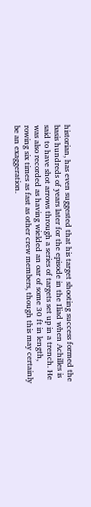historian, has even suggested that his target shooting success formed the basis hundreds of years later for the episode in the Iliad when Achilles is said to have shot arrows through a series of targets set up in a trench. He was also recorded as having wielded an oar of some 30 ft in length, rowing six times as fast as other crew members, though this may certainly be an exaggeration.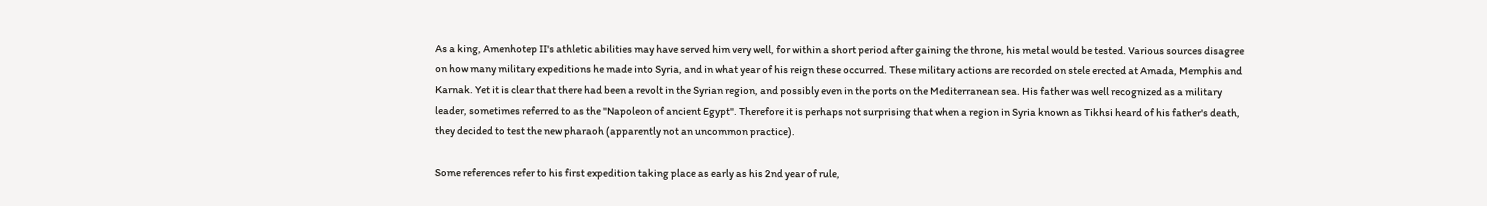As a king, Amenhotep II's athletic abilities may have served him very well, for within a short period after gaining the throne, his metal would be tested. Various sources disagree on how many military expeditions he made into Syria, and in what year of his reign these occurred. These military actions are recorded on stele erected at Amada, Memphis and Karnak. Yet it is clear that there had been a revolt in the Syrian region, and possibly even in the ports on the Mediterranean sea. His father was well recognized as a military leader, sometimes referred to as the "Napoleon of ancient Egypt". Therefore it is perhaps not surprising that when a region in Syria known as Tikhsi heard of his father's death, they decided to test the new pharaoh (apparently not an uncommon practice).

Some references refer to his first expedition taking place as early as his 2nd year of rule,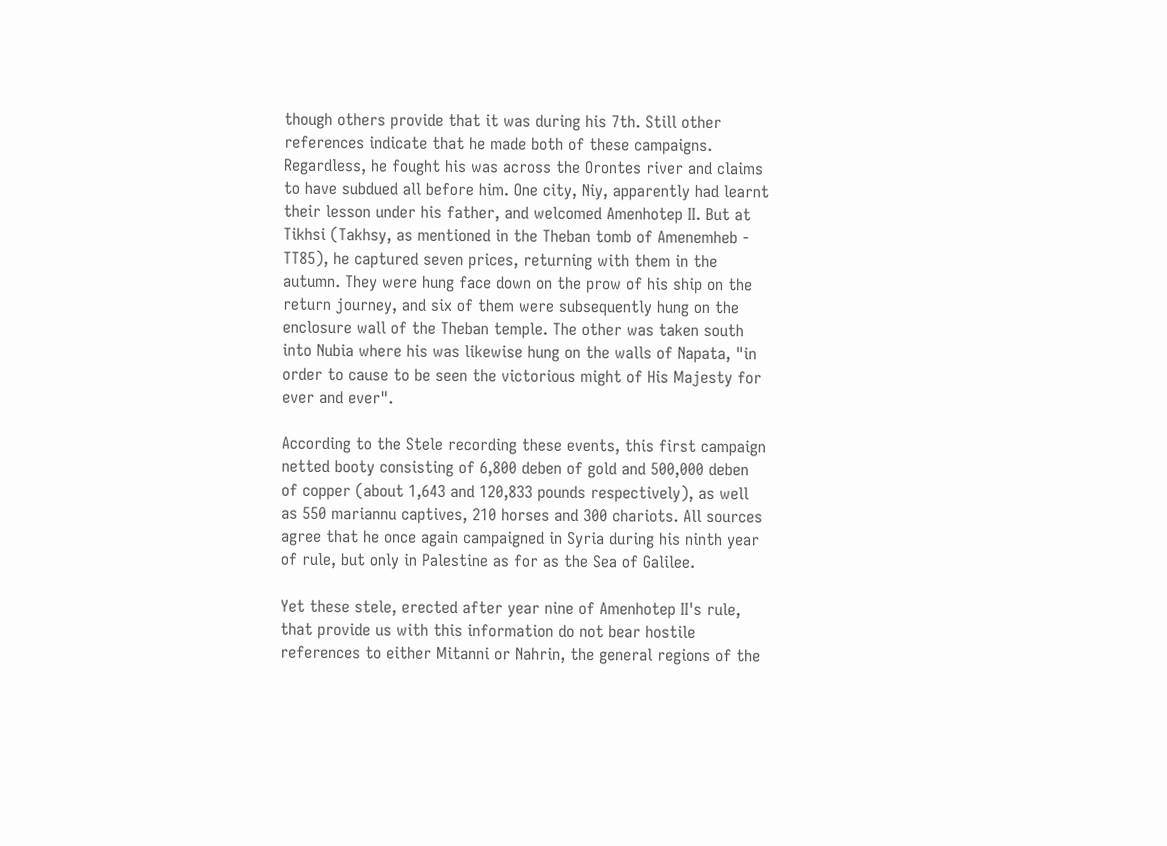though others provide that it was during his 7th. Still other references indicate that he made both of these campaigns. Regardless, he fought his was across the Orontes river and claims to have subdued all before him. One city, Niy, apparently had learnt their lesson under his father, and welcomed Amenhotep II. But at Tikhsi (Takhsy, as mentioned in the Theban tomb of Amenemheb - TT85), he captured seven prices, returning with them in the autumn. They were hung face down on the prow of his ship on the return journey, and six of them were subsequently hung on the enclosure wall of the Theban temple. The other was taken south into Nubia where his was likewise hung on the walls of Napata, "in order to cause to be seen the victorious might of His Majesty for ever and ever".

According to the Stele recording these events, this first campaign netted booty consisting of 6,800 deben of gold and 500,000 deben of copper (about 1,643 and 120,833 pounds respectively), as well as 550 mariannu captives, 210 horses and 300 chariots. All sources agree that he once again campaigned in Syria during his ninth year of rule, but only in Palestine as for as the Sea of Galilee.

Yet these stele, erected after year nine of Amenhotep II's rule, that provide us with this information do not bear hostile references to either Mitanni or Nahrin, the general regions of the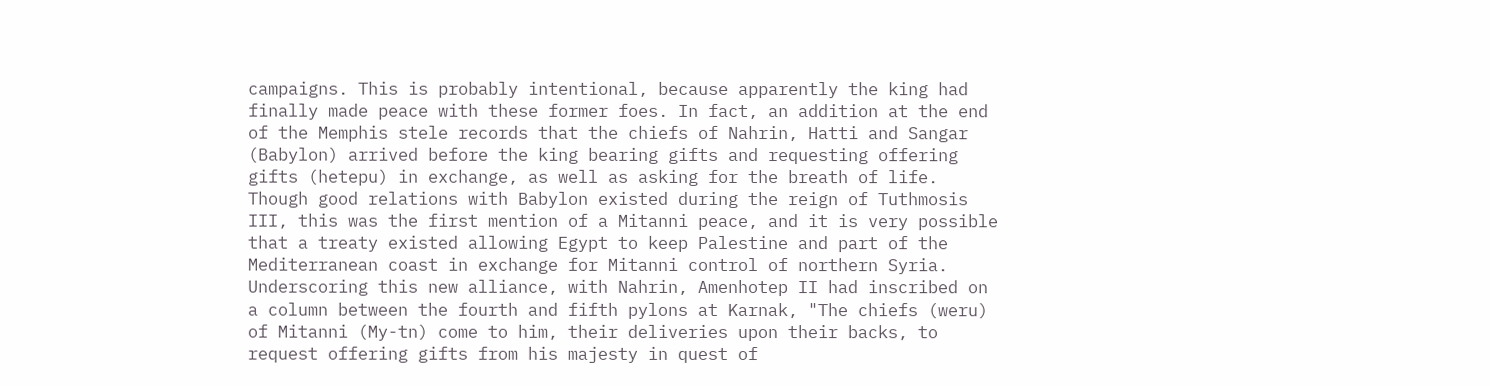campaigns. This is probably intentional, because apparently the king had finally made peace with these former foes. In fact, an addition at the end of the Memphis stele records that the chiefs of Nahrin, Hatti and Sangar (Babylon) arrived before the king bearing gifts and requesting offering gifts (hetepu) in exchange, as well as asking for the breath of life. Though good relations with Babylon existed during the reign of Tuthmosis III, this was the first mention of a Mitanni peace, and it is very possible that a treaty existed allowing Egypt to keep Palestine and part of the Mediterranean coast in exchange for Mitanni control of northern Syria. Underscoring this new alliance, with Nahrin, Amenhotep II had inscribed on a column between the fourth and fifth pylons at Karnak, "The chiefs (weru) of Mitanni (My-tn) come to him, their deliveries upon their backs, to request offering gifts from his majesty in quest of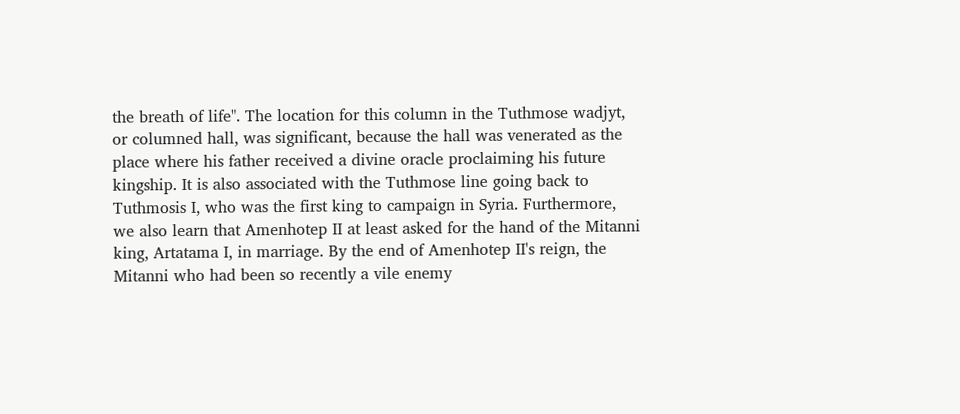the breath of life". The location for this column in the Tuthmose wadjyt, or columned hall, was significant, because the hall was venerated as the place where his father received a divine oracle proclaiming his future kingship. It is also associated with the Tuthmose line going back to Tuthmosis I, who was the first king to campaign in Syria. Furthermore, we also learn that Amenhotep II at least asked for the hand of the Mitanni king, Artatama I, in marriage. By the end of Amenhotep II's reign, the Mitanni who had been so recently a vile enemy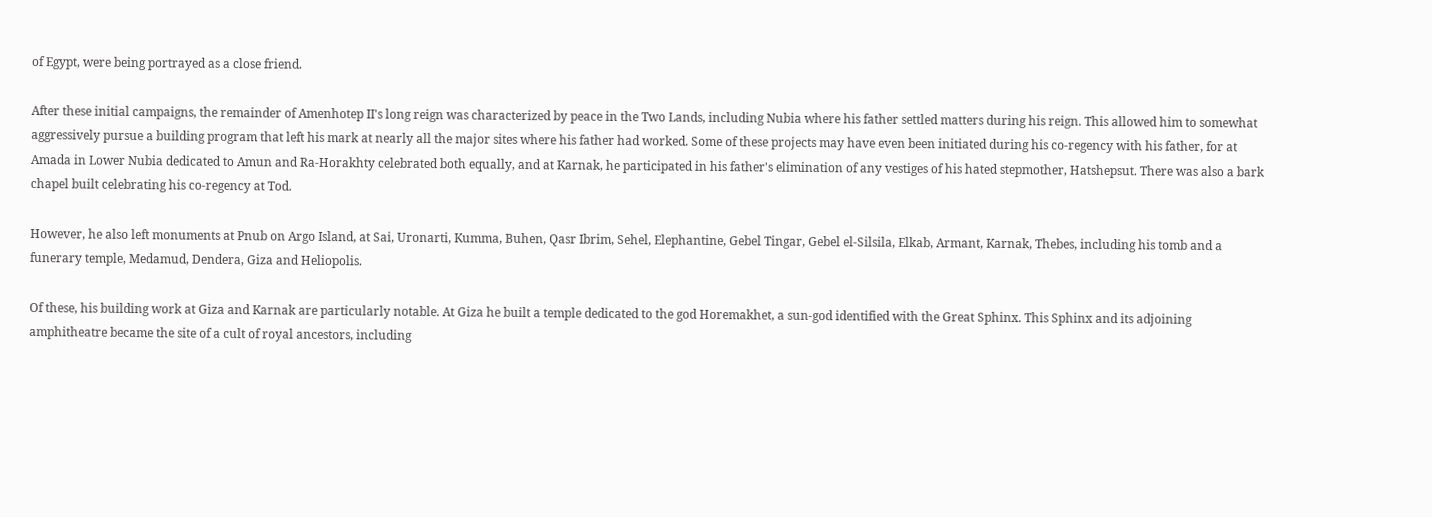of Egypt, were being portrayed as a close friend.

After these initial campaigns, the remainder of Amenhotep II's long reign was characterized by peace in the Two Lands, including Nubia where his father settled matters during his reign. This allowed him to somewhat aggressively pursue a building program that left his mark at nearly all the major sites where his father had worked. Some of these projects may have even been initiated during his co-regency with his father, for at Amada in Lower Nubia dedicated to Amun and Ra-Horakhty celebrated both equally, and at Karnak, he participated in his father's elimination of any vestiges of his hated stepmother, Hatshepsut. There was also a bark chapel built celebrating his co-regency at Tod.

However, he also left monuments at Pnub on Argo Island, at Sai, Uronarti, Kumma, Buhen, Qasr Ibrim, Sehel, Elephantine, Gebel Tingar, Gebel el-Silsila, Elkab, Armant, Karnak, Thebes, including his tomb and a funerary temple, Medamud, Dendera, Giza and Heliopolis.

Of these, his building work at Giza and Karnak are particularly notable. At Giza he built a temple dedicated to the god Horemakhet, a sun-god identified with the Great Sphinx. This Sphinx and its adjoining amphitheatre became the site of a cult of royal ancestors, including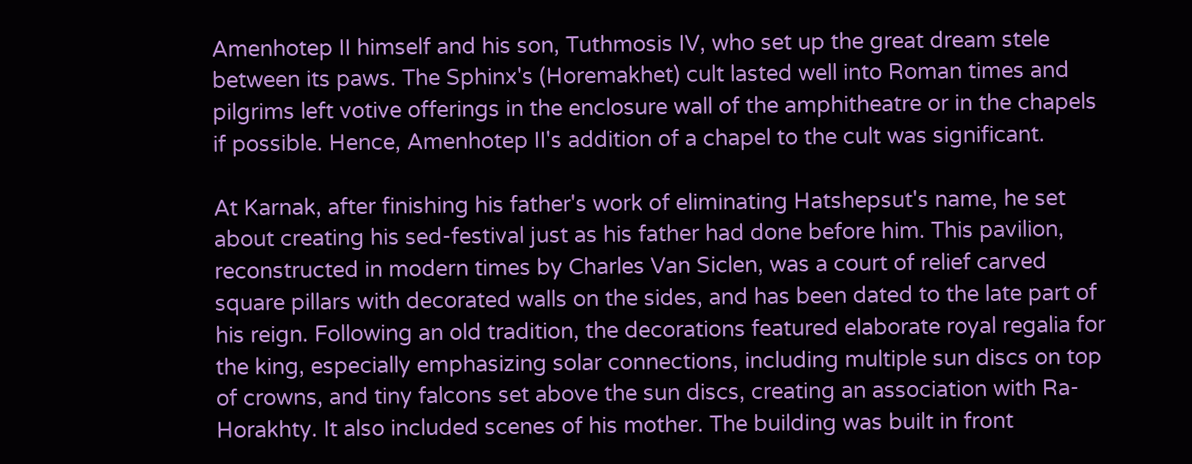Amenhotep II himself and his son, Tuthmosis IV, who set up the great dream stele between its paws. The Sphinx's (Horemakhet) cult lasted well into Roman times and pilgrims left votive offerings in the enclosure wall of the amphitheatre or in the chapels if possible. Hence, Amenhotep II's addition of a chapel to the cult was significant.

At Karnak, after finishing his father's work of eliminating Hatshepsut's name, he set about creating his sed-festival just as his father had done before him. This pavilion, reconstructed in modern times by Charles Van Siclen, was a court of relief carved square pillars with decorated walls on the sides, and has been dated to the late part of his reign. Following an old tradition, the decorations featured elaborate royal regalia for the king, especially emphasizing solar connections, including multiple sun discs on top of crowns, and tiny falcons set above the sun discs, creating an association with Ra-Horakhty. It also included scenes of his mother. The building was built in front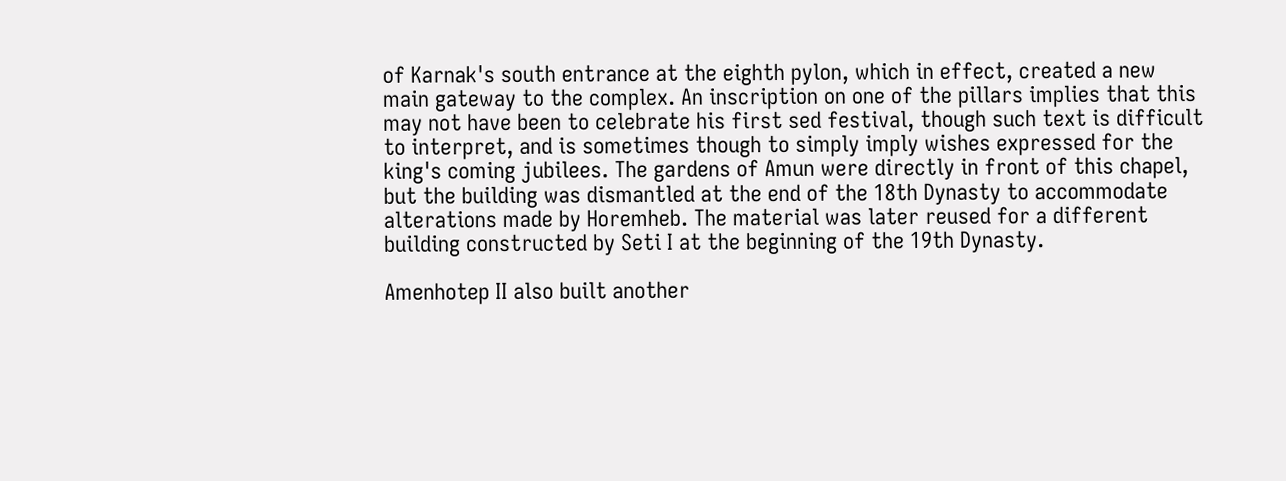of Karnak's south entrance at the eighth pylon, which in effect, created a new main gateway to the complex. An inscription on one of the pillars implies that this may not have been to celebrate his first sed festival, though such text is difficult to interpret, and is sometimes though to simply imply wishes expressed for the king's coming jubilees. The gardens of Amun were directly in front of this chapel, but the building was dismantled at the end of the 18th Dynasty to accommodate alterations made by Horemheb. The material was later reused for a different building constructed by Seti I at the beginning of the 19th Dynasty.

Amenhotep II also built another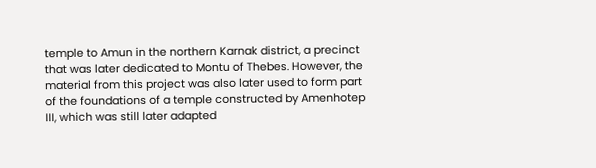temple to Amun in the northern Karnak district, a precinct that was later dedicated to Montu of Thebes. However, the material from this project was also later used to form part of the foundations of a temple constructed by Amenhotep III, which was still later adapted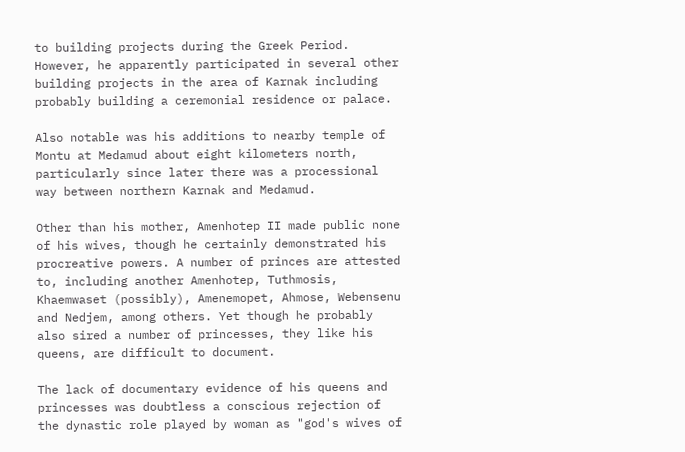to building projects during the Greek Period. However, he apparently participated in several other building projects in the area of Karnak including probably building a ceremonial residence or palace.

Also notable was his additions to nearby temple of Montu at Medamud about eight kilometers north, particularly since later there was a processional way between northern Karnak and Medamud.

Other than his mother, Amenhotep II made public none of his wives, though he certainly demonstrated his procreative powers. A number of princes are attested to, including another Amenhotep, Tuthmosis, Khaemwaset (possibly), Amenemopet, Ahmose, Webensenu and Nedjem, among others. Yet though he probably also sired a number of princesses, they like his queens, are difficult to document.

The lack of documentary evidence of his queens and princesses was doubtless a conscious rejection of the dynastic role played by woman as "god's wives of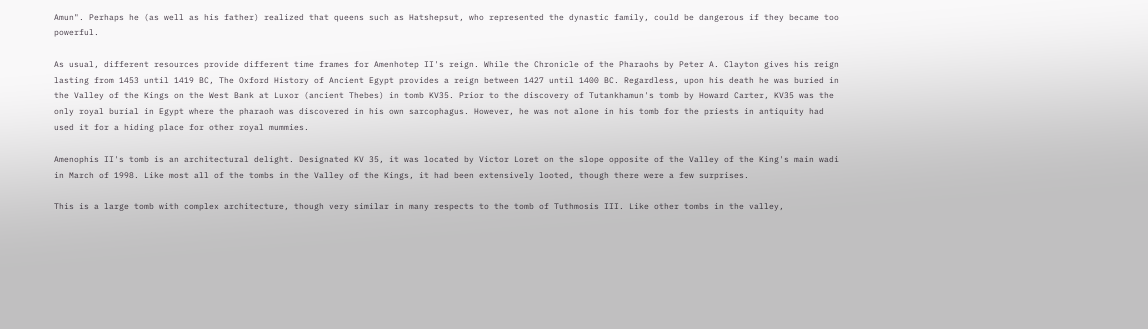Amun". Perhaps he (as well as his father) realized that queens such as Hatshepsut, who represented the dynastic family, could be dangerous if they became too powerful.

As usual, different resources provide different time frames for Amenhotep II's reign. While the Chronicle of the Pharaohs by Peter A. Clayton gives his reign lasting from 1453 until 1419 BC, The Oxford History of Ancient Egypt provides a reign between 1427 until 1400 BC. Regardless, upon his death he was buried in the Valley of the Kings on the West Bank at Luxor (ancient Thebes) in tomb KV35. Prior to the discovery of Tutankhamun's tomb by Howard Carter, KV35 was the only royal burial in Egypt where the pharaoh was discovered in his own sarcophagus. However, he was not alone in his tomb for the priests in antiquity had used it for a hiding place for other royal mummies.

Amenophis II's tomb is an architectural delight. Designated KV 35, it was located by Victor Loret on the slope opposite of the Valley of the King's main wadi in March of 1998. Like most all of the tombs in the Valley of the Kings, it had been extensively looted, though there were a few surprises.

This is a large tomb with complex architecture, though very similar in many respects to the tomb of Tuthmosis III. Like other tombs in the valley,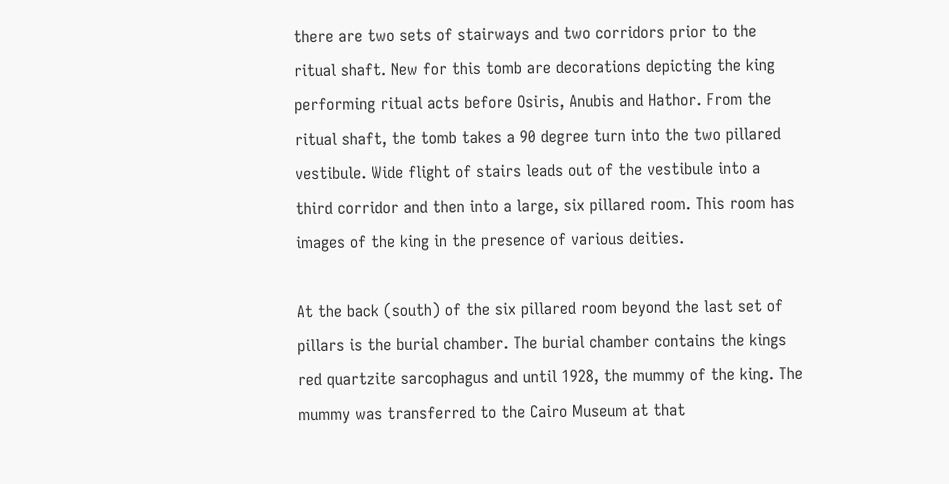there are two sets of stairways and two corridors prior to the ritual shaft. New for this tomb are decorations depicting the king performing ritual acts before Osiris, Anubis and Hathor. From the ritual shaft, the tomb takes a 90 degree turn into the two pillared vestibule. Wide flight of stairs leads out of the vestibule into a third corridor and then into a large, six pillared room. This room has images of the king in the presence of various deities.

At the back (south) of the six pillared room beyond the last set of pillars is the burial chamber. The burial chamber contains the kings red quartzite sarcophagus and until 1928, the mummy of the king. The mummy was transferred to the Cairo Museum at that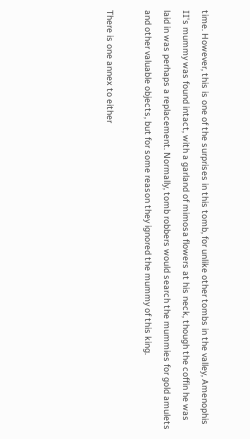time. However, this is one of the surprises in this tomb, for unlike other tombs in the valley, Amenophis II's mummy was found intact, with a garland of mimosa flowers at his neck, though the coffin he was laid in was perhaps a replacement. Normally, tomb robbers would search the mummies for gold amulets and other valuable objects, but for some reason they ignored the mummy of this king.

There is one annex to either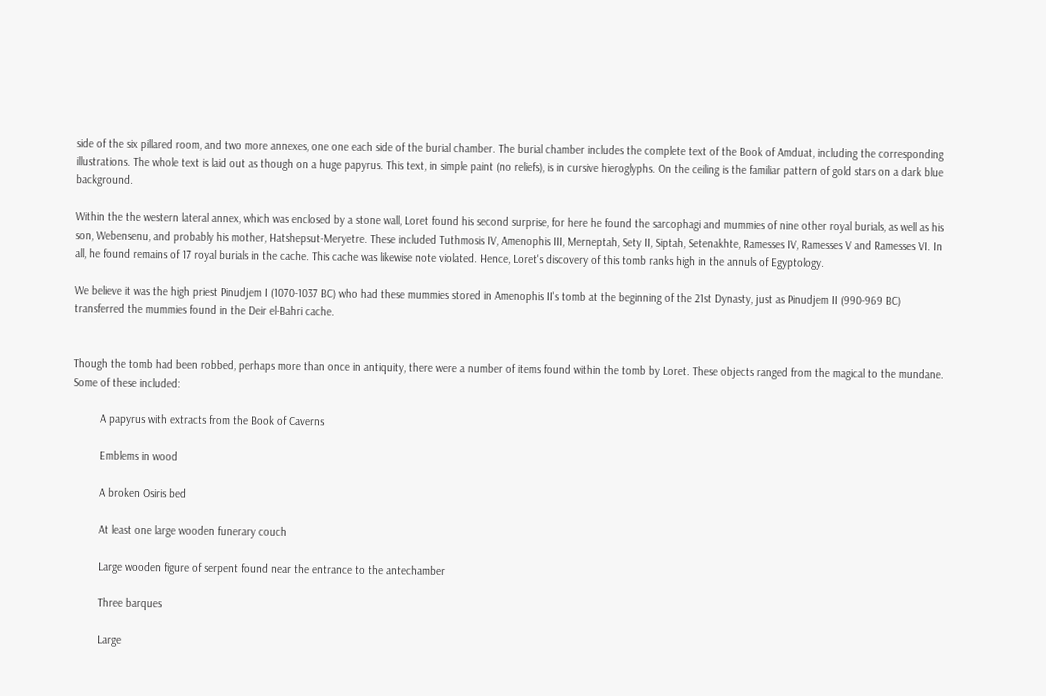side of the six pillared room, and two more annexes, one one each side of the burial chamber. The burial chamber includes the complete text of the Book of Amduat, including the corresponding illustrations. The whole text is laid out as though on a huge papyrus. This text, in simple paint (no reliefs), is in cursive hieroglyphs. On the ceiling is the familiar pattern of gold stars on a dark blue background.

Within the the western lateral annex, which was enclosed by a stone wall, Loret found his second surprise, for here he found the sarcophagi and mummies of nine other royal burials, as well as his son, Webensenu, and probably his mother, Hatshepsut-Meryetre. These included Tuthmosis IV, Amenophis III, Merneptah, Sety II, Siptah, Setenakhte, Ramesses IV, Ramesses V and Ramesses VI. In all, he found remains of 17 royal burials in the cache. This cache was likewise note violated. Hence, Loret's discovery of this tomb ranks high in the annuls of Egyptology.

We believe it was the high priest Pinudjem I (1070-1037 BC) who had these mummies stored in Amenophis II's tomb at the beginning of the 21st Dynasty, just as Pinudjem II (990-969 BC) transferred the mummies found in the Deir el-Bahri cache.


Though the tomb had been robbed, perhaps more than once in antiquity, there were a number of items found within the tomb by Loret. These objects ranged from the magical to the mundane. Some of these included:

         A papyrus with extracts from the Book of Caverns

         Emblems in wood

         A broken Osiris bed

         At least one large wooden funerary couch

         Large wooden figure of serpent found near the entrance to the antechamber

         Three barques

         Large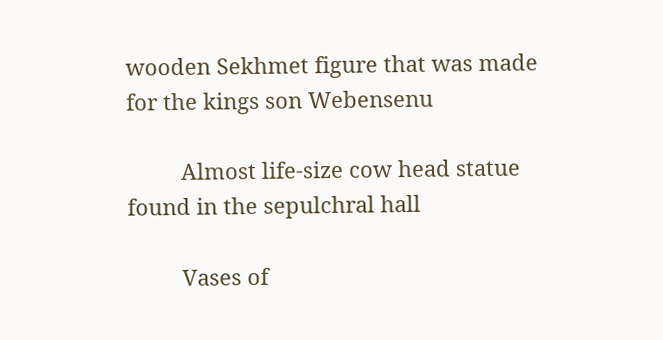wooden Sekhmet figure that was made for the kings son Webensenu

         Almost life-size cow head statue found in the sepulchral hall

         Vases of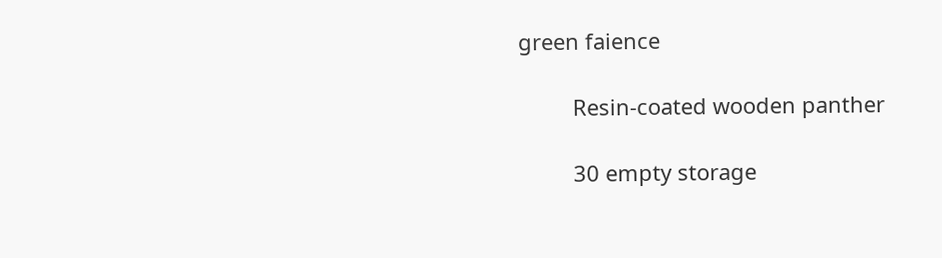green faience

         Resin-coated wooden panther

         30 empty storage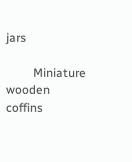jars

         Miniature wooden coffins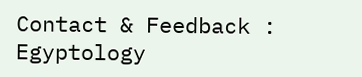Contact & Feedback : Egyptology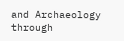and Archaeology through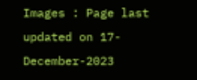Images : Page last updated on 17-December-2023